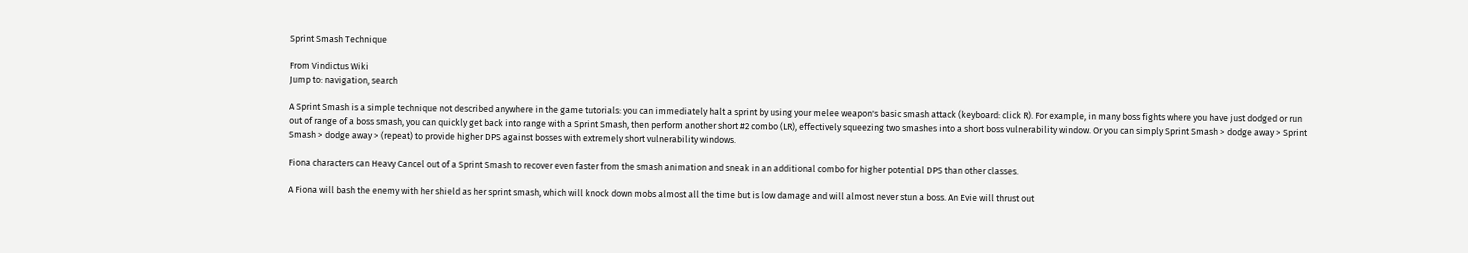Sprint Smash Technique

From Vindictus Wiki
Jump to: navigation, search

A Sprint Smash is a simple technique not described anywhere in the game tutorials: you can immediately halt a sprint by using your melee weapon's basic smash attack (keyboard: click R). For example, in many boss fights where you have just dodged or run out of range of a boss smash, you can quickly get back into range with a Sprint Smash, then perform another short #2 combo (LR), effectively squeezing two smashes into a short boss vulnerability window. Or you can simply Sprint Smash > dodge away > Sprint Smash > dodge away > (repeat) to provide higher DPS against bosses with extremely short vulnerability windows.

Fiona characters can Heavy Cancel out of a Sprint Smash to recover even faster from the smash animation and sneak in an additional combo for higher potential DPS than other classes.

A Fiona will bash the enemy with her shield as her sprint smash, which will knock down mobs almost all the time but is low damage and will almost never stun a boss. An Evie will thrust out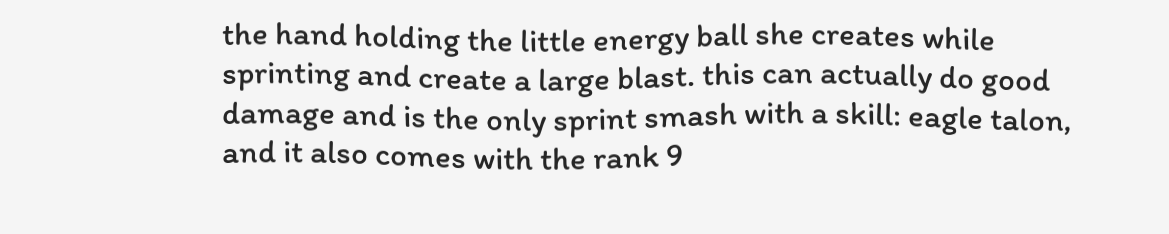the hand holding the little energy ball she creates while sprinting and create a large blast. this can actually do good damage and is the only sprint smash with a skill: eagle talon, and it also comes with the rank 9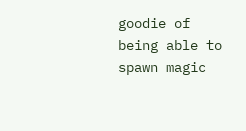goodie of being able to spawn magic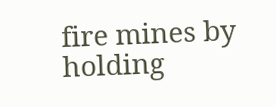fire mines by holding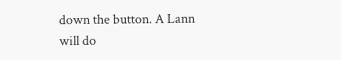down the button. A Lann will do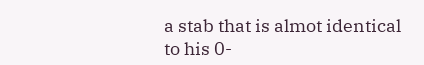a stab that is almot identical to his 0-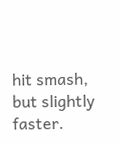hit smash, but slightly faster.